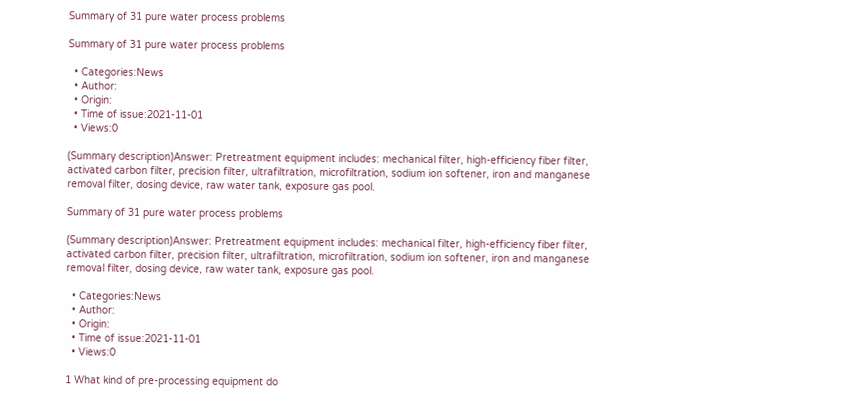Summary of 31 pure water process problems

Summary of 31 pure water process problems

  • Categories:News
  • Author:
  • Origin:
  • Time of issue:2021-11-01
  • Views:0

(Summary description)Answer: Pretreatment equipment includes: mechanical filter, high-efficiency fiber filter, activated carbon filter, precision filter, ultrafiltration, microfiltration, sodium ion softener, iron and manganese removal filter, dosing device, raw water tank, exposure gas pool.

Summary of 31 pure water process problems

(Summary description)Answer: Pretreatment equipment includes: mechanical filter, high-efficiency fiber filter, activated carbon filter, precision filter, ultrafiltration, microfiltration, sodium ion softener, iron and manganese removal filter, dosing device, raw water tank, exposure gas pool.

  • Categories:News
  • Author:
  • Origin:
  • Time of issue:2021-11-01
  • Views:0

1 What kind of pre-processing equipment do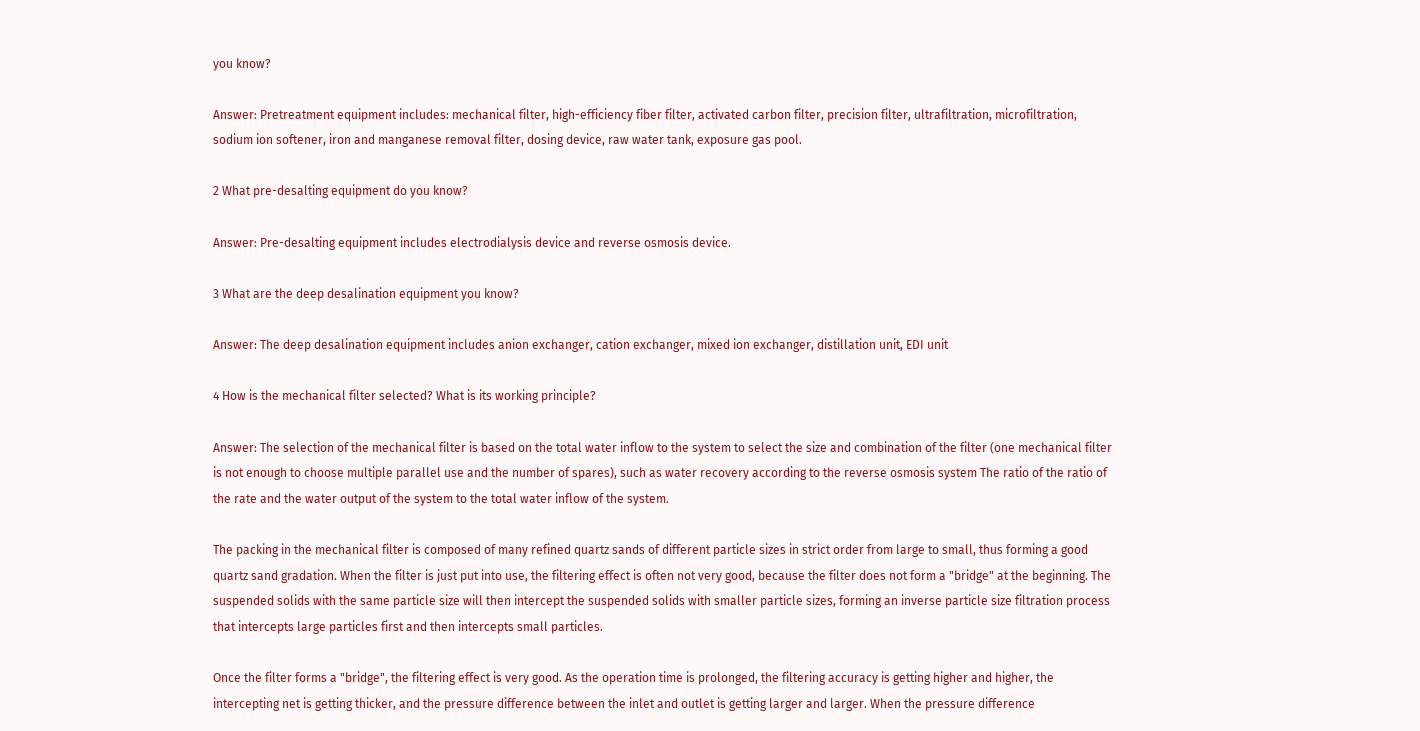you know?

Answer: Pretreatment equipment includes: mechanical filter, high-efficiency fiber filter, activated carbon filter, precision filter, ultrafiltration, microfiltration, sodium ion softener, iron and manganese removal filter, dosing device, raw water tank, exposure gas pool.

2 What pre-desalting equipment do you know?

Answer: Pre-desalting equipment includes electrodialysis device and reverse osmosis device.

3 What are the deep desalination equipment you know?

Answer: The deep desalination equipment includes anion exchanger, cation exchanger, mixed ion exchanger, distillation unit, EDI unit

4 How is the mechanical filter selected? What is its working principle?

Answer: The selection of the mechanical filter is based on the total water inflow to the system to select the size and combination of the filter (one mechanical filter is not enough to choose multiple parallel use and the number of spares), such as water recovery according to the reverse osmosis system The ratio of the ratio of the rate and the water output of the system to the total water inflow of the system.

The packing in the mechanical filter is composed of many refined quartz sands of different particle sizes in strict order from large to small, thus forming a good quartz sand gradation. When the filter is just put into use, the filtering effect is often not very good, because the filter does not form a "bridge" at the beginning. The suspended solids with the same particle size will then intercept the suspended solids with smaller particle sizes, forming an inverse particle size filtration process that intercepts large particles first and then intercepts small particles.

Once the filter forms a "bridge", the filtering effect is very good. As the operation time is prolonged, the filtering accuracy is getting higher and higher, the intercepting net is getting thicker, and the pressure difference between the inlet and outlet is getting larger and larger. When the pressure difference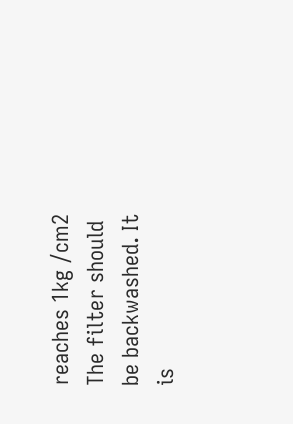reaches 1kg /cm2 The filter should be backwashed. It is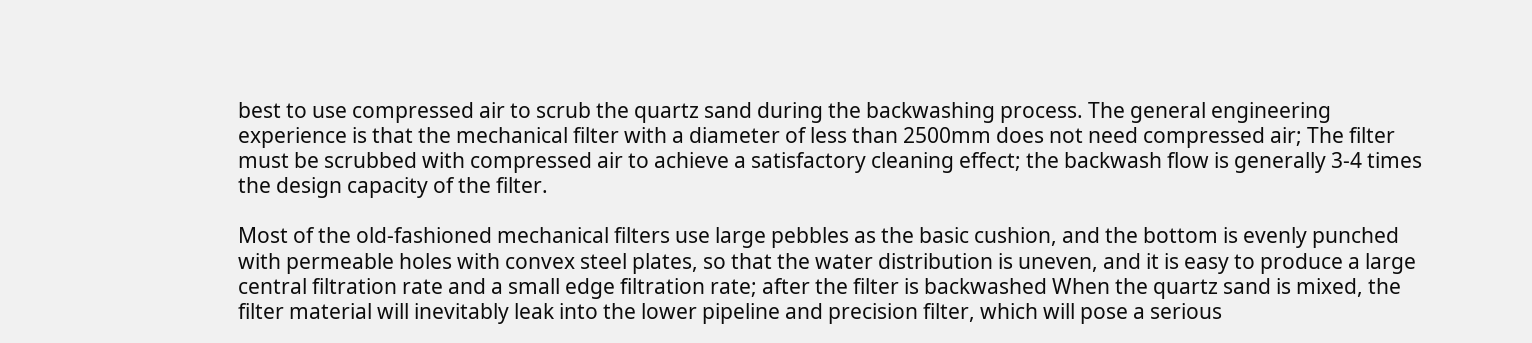best to use compressed air to scrub the quartz sand during the backwashing process. The general engineering experience is that the mechanical filter with a diameter of less than 2500mm does not need compressed air; The filter must be scrubbed with compressed air to achieve a satisfactory cleaning effect; the backwash flow is generally 3-4 times the design capacity of the filter.

Most of the old-fashioned mechanical filters use large pebbles as the basic cushion, and the bottom is evenly punched with permeable holes with convex steel plates, so that the water distribution is uneven, and it is easy to produce a large central filtration rate and a small edge filtration rate; after the filter is backwashed When the quartz sand is mixed, the filter material will inevitably leak into the lower pipeline and precision filter, which will pose a serious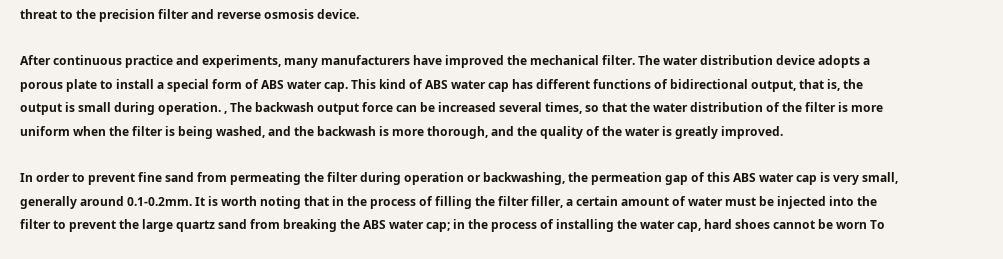threat to the precision filter and reverse osmosis device.

After continuous practice and experiments, many manufacturers have improved the mechanical filter. The water distribution device adopts a porous plate to install a special form of ABS water cap. This kind of ABS water cap has different functions of bidirectional output, that is, the output is small during operation. , The backwash output force can be increased several times, so that the water distribution of the filter is more uniform when the filter is being washed, and the backwash is more thorough, and the quality of the water is greatly improved.

In order to prevent fine sand from permeating the filter during operation or backwashing, the permeation gap of this ABS water cap is very small, generally around 0.1-0.2mm. It is worth noting that in the process of filling the filter filler, a certain amount of water must be injected into the filter to prevent the large quartz sand from breaking the ABS water cap; in the process of installing the water cap, hard shoes cannot be worn To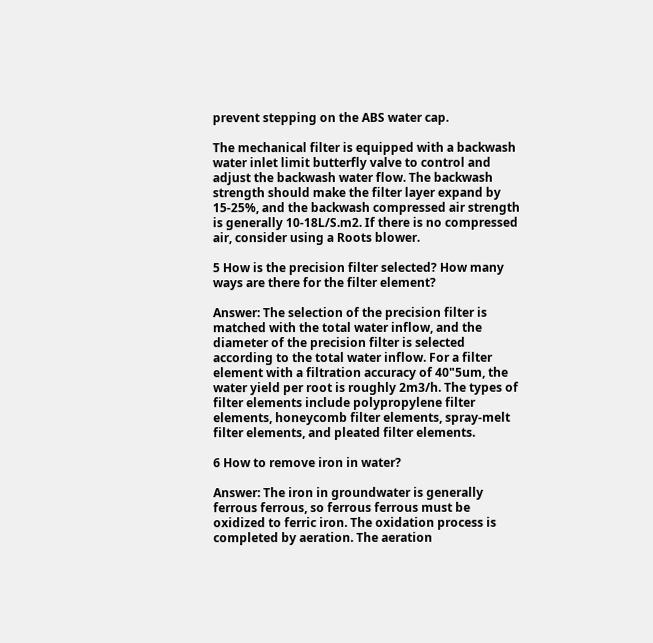prevent stepping on the ABS water cap.

The mechanical filter is equipped with a backwash water inlet limit butterfly valve to control and adjust the backwash water flow. The backwash strength should make the filter layer expand by 15-25%, and the backwash compressed air strength is generally 10-18L/S.m2. If there is no compressed air, consider using a Roots blower.

5 How is the precision filter selected? How many ways are there for the filter element?

Answer: The selection of the precision filter is matched with the total water inflow, and the diameter of the precision filter is selected according to the total water inflow. For a filter element with a filtration accuracy of 40"5um, the water yield per root is roughly 2m3/h. The types of filter elements include polypropylene filter elements, honeycomb filter elements, spray-melt filter elements, and pleated filter elements.

6 How to remove iron in water?

Answer: The iron in groundwater is generally ferrous ferrous, so ferrous ferrous must be oxidized to ferric iron. The oxidation process is completed by aeration. The aeration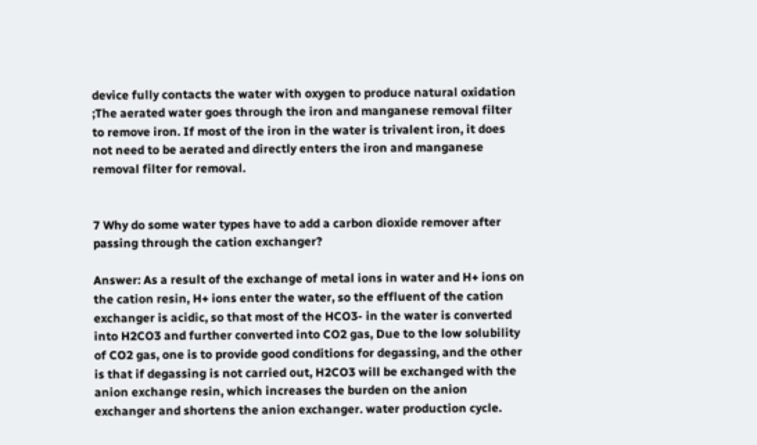device fully contacts the water with oxygen to produce natural oxidation ;The aerated water goes through the iron and manganese removal filter to remove iron. If most of the iron in the water is trivalent iron, it does not need to be aerated and directly enters the iron and manganese removal filter for removal.


7 Why do some water types have to add a carbon dioxide remover after passing through the cation exchanger?

Answer: As a result of the exchange of metal ions in water and H+ ions on the cation resin, H+ ions enter the water, so the effluent of the cation exchanger is acidic, so that most of the HCO3- in the water is converted into H2CO3 and further converted into CO2 gas, Due to the low solubility of CO2 gas, one is to provide good conditions for degassing, and the other is that if degassing is not carried out, H2CO3 will be exchanged with the anion exchange resin, which increases the burden on the anion exchanger and shortens the anion exchanger. water production cycle.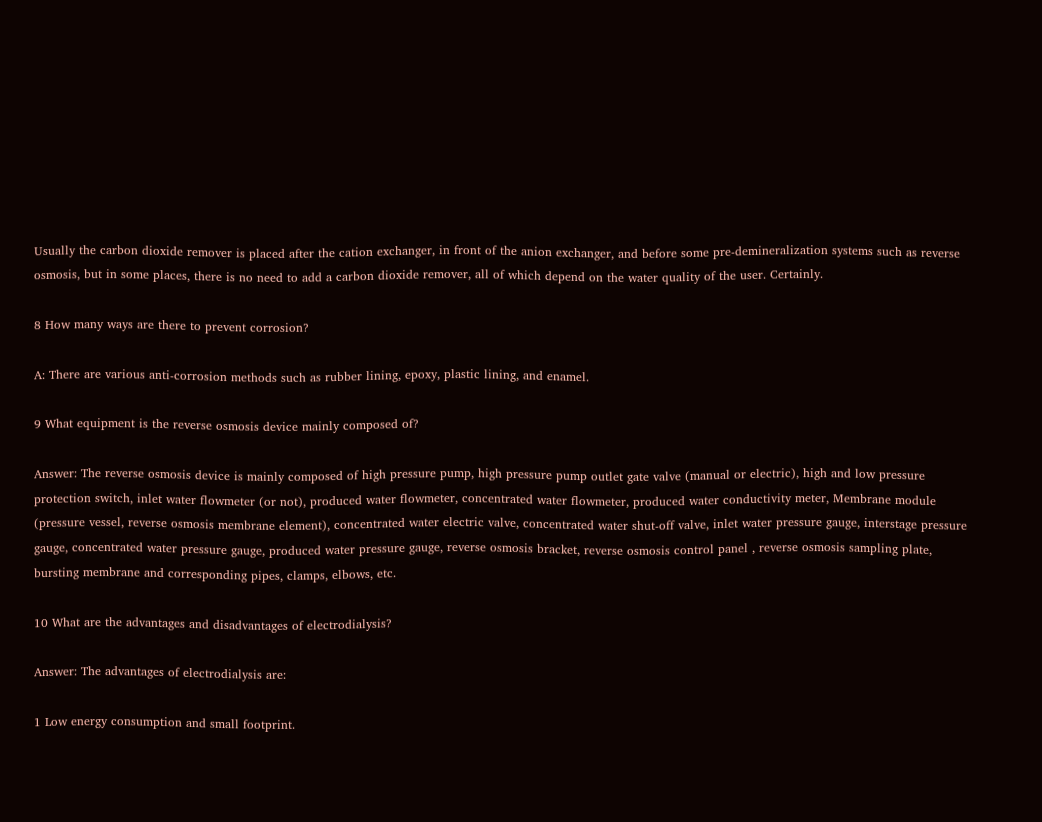Usually the carbon dioxide remover is placed after the cation exchanger, in front of the anion exchanger, and before some pre-demineralization systems such as reverse osmosis, but in some places, there is no need to add a carbon dioxide remover, all of which depend on the water quality of the user. Certainly.

8 How many ways are there to prevent corrosion?

A: There are various anti-corrosion methods such as rubber lining, epoxy, plastic lining, and enamel.

9 What equipment is the reverse osmosis device mainly composed of?

Answer: The reverse osmosis device is mainly composed of high pressure pump, high pressure pump outlet gate valve (manual or electric), high and low pressure protection switch, inlet water flowmeter (or not), produced water flowmeter, concentrated water flowmeter, produced water conductivity meter, Membrane module (pressure vessel, reverse osmosis membrane element), concentrated water electric valve, concentrated water shut-off valve, inlet water pressure gauge, interstage pressure gauge, concentrated water pressure gauge, produced water pressure gauge, reverse osmosis bracket, reverse osmosis control panel , reverse osmosis sampling plate, bursting membrane and corresponding pipes, clamps, elbows, etc.

10 What are the advantages and disadvantages of electrodialysis?

Answer: The advantages of electrodialysis are:

1 Low energy consumption and small footprint.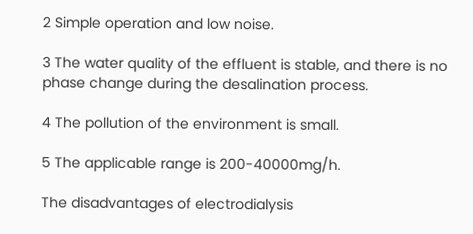2 Simple operation and low noise.

3 The water quality of the effluent is stable, and there is no phase change during the desalination process.

4 The pollution of the environment is small.

5 The applicable range is 200-40000mg/h.

The disadvantages of electrodialysis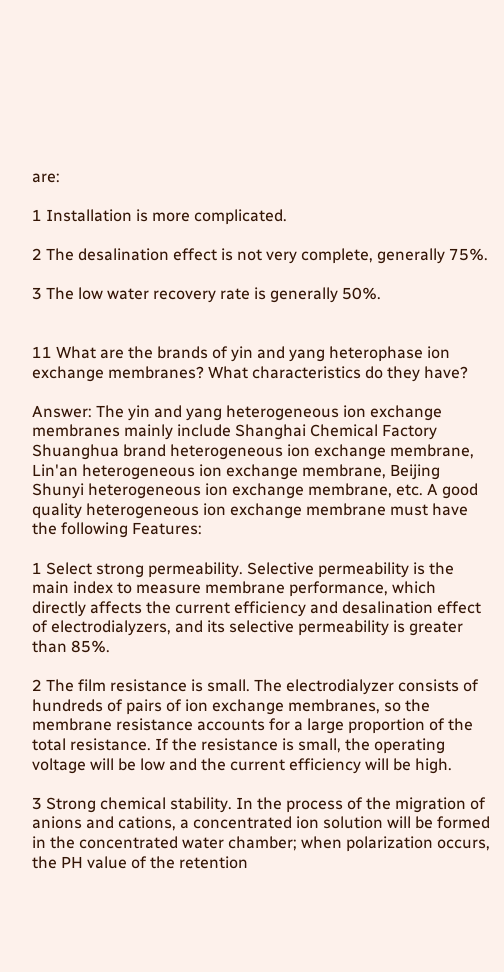are:

1 Installation is more complicated.

2 The desalination effect is not very complete, generally 75%.

3 The low water recovery rate is generally 50%.


11 What are the brands of yin and yang heterophase ion exchange membranes? What characteristics do they have?

Answer: The yin and yang heterogeneous ion exchange membranes mainly include Shanghai Chemical Factory Shuanghua brand heterogeneous ion exchange membrane, Lin'an heterogeneous ion exchange membrane, Beijing Shunyi heterogeneous ion exchange membrane, etc. A good quality heterogeneous ion exchange membrane must have the following Features:

1 Select strong permeability. Selective permeability is the main index to measure membrane performance, which directly affects the current efficiency and desalination effect of electrodialyzers, and its selective permeability is greater than 85%.

2 The film resistance is small. The electrodialyzer consists of hundreds of pairs of ion exchange membranes, so the membrane resistance accounts for a large proportion of the total resistance. If the resistance is small, the operating voltage will be low and the current efficiency will be high.

3 Strong chemical stability. In the process of the migration of anions and cations, a concentrated ion solution will be formed in the concentrated water chamber; when polarization occurs, the PH value of the retention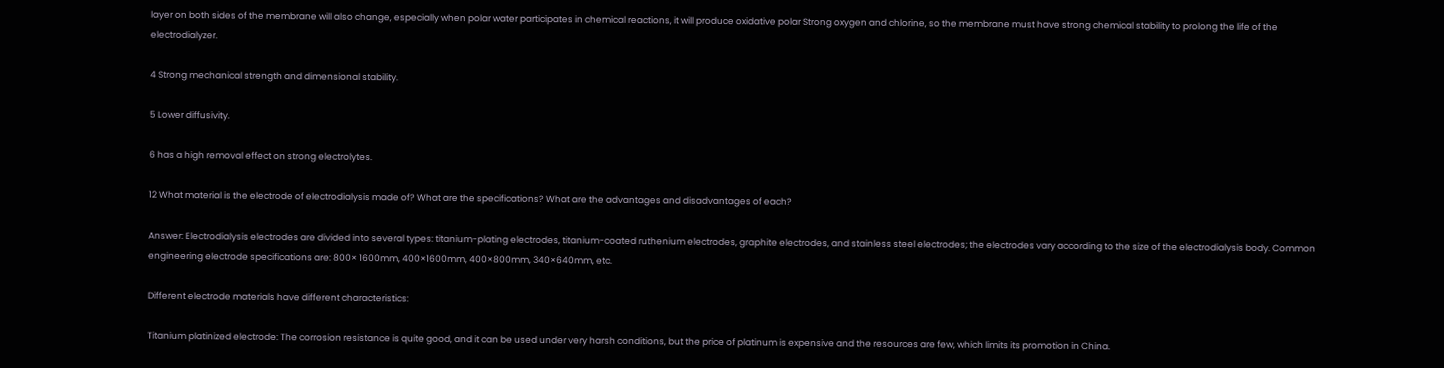layer on both sides of the membrane will also change, especially when polar water participates in chemical reactions, it will produce oxidative polar Strong oxygen and chlorine, so the membrane must have strong chemical stability to prolong the life of the electrodialyzer.

4 Strong mechanical strength and dimensional stability.

5 Lower diffusivity.

6 has a high removal effect on strong electrolytes.

12 What material is the electrode of electrodialysis made of? What are the specifications? What are the advantages and disadvantages of each?

Answer: Electrodialysis electrodes are divided into several types: titanium-plating electrodes, titanium-coated ruthenium electrodes, graphite electrodes, and stainless steel electrodes; the electrodes vary according to the size of the electrodialysis body. Common engineering electrode specifications are: 800× 1600mm, 400×1600mm, 400×800mm, 340×640mm, etc.

Different electrode materials have different characteristics:

Titanium platinized electrode: The corrosion resistance is quite good, and it can be used under very harsh conditions, but the price of platinum is expensive and the resources are few, which limits its promotion in China.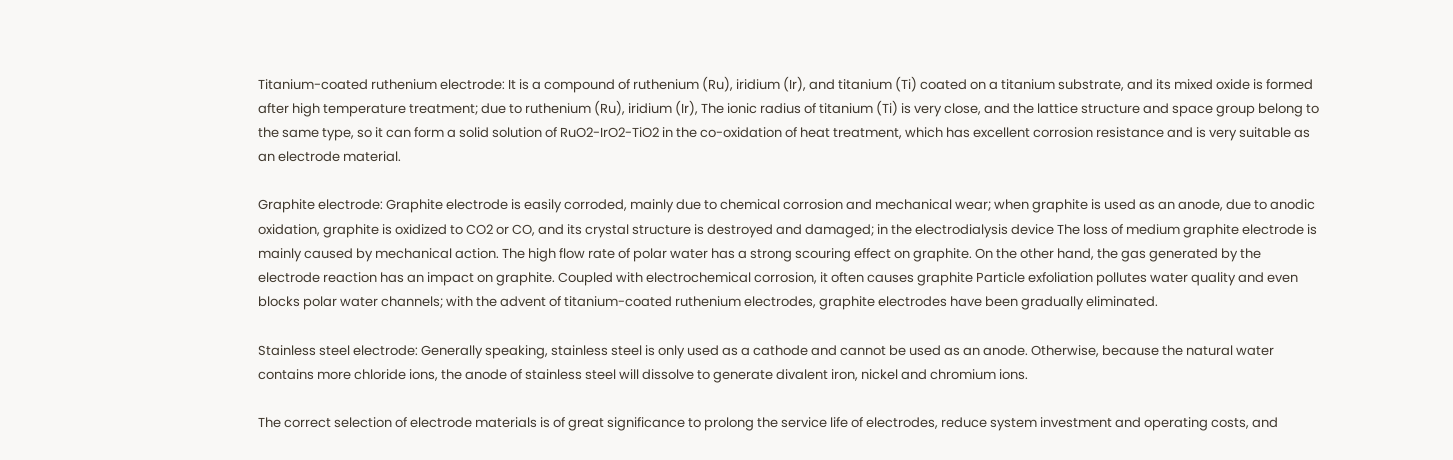Titanium-coated ruthenium electrode: It is a compound of ruthenium (Ru), iridium (Ir), and titanium (Ti) coated on a titanium substrate, and its mixed oxide is formed after high temperature treatment; due to ruthenium (Ru), iridium (Ir), The ionic radius of titanium (Ti) is very close, and the lattice structure and space group belong to the same type, so it can form a solid solution of RuO2-IrO2-TiO2 in the co-oxidation of heat treatment, which has excellent corrosion resistance and is very suitable as an electrode material.

Graphite electrode: Graphite electrode is easily corroded, mainly due to chemical corrosion and mechanical wear; when graphite is used as an anode, due to anodic oxidation, graphite is oxidized to CO2 or CO, and its crystal structure is destroyed and damaged; in the electrodialysis device The loss of medium graphite electrode is mainly caused by mechanical action. The high flow rate of polar water has a strong scouring effect on graphite. On the other hand, the gas generated by the electrode reaction has an impact on graphite. Coupled with electrochemical corrosion, it often causes graphite Particle exfoliation pollutes water quality and even blocks polar water channels; with the advent of titanium-coated ruthenium electrodes, graphite electrodes have been gradually eliminated.

Stainless steel electrode: Generally speaking, stainless steel is only used as a cathode and cannot be used as an anode. Otherwise, because the natural water contains more chloride ions, the anode of stainless steel will dissolve to generate divalent iron, nickel and chromium ions.

The correct selection of electrode materials is of great significance to prolong the service life of electrodes, reduce system investment and operating costs, and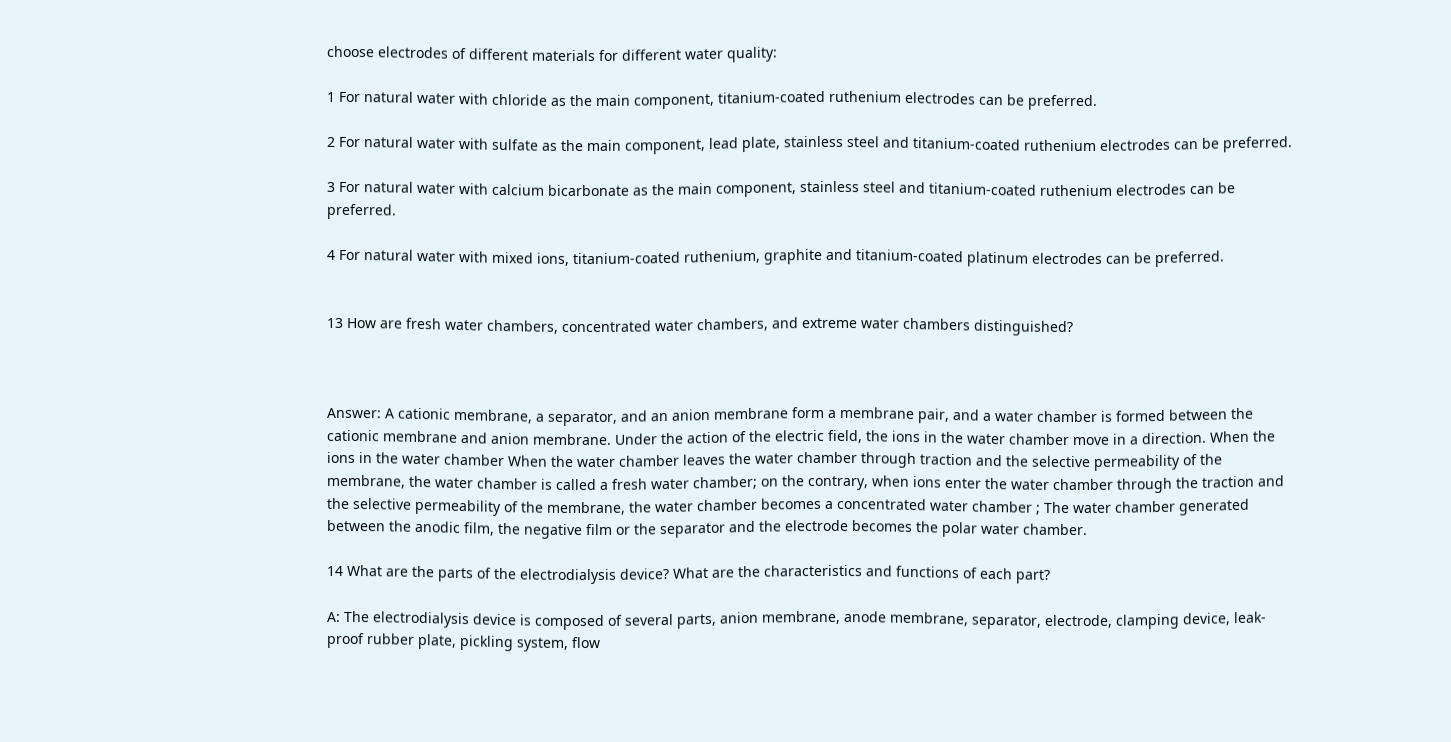choose electrodes of different materials for different water quality:

1 For natural water with chloride as the main component, titanium-coated ruthenium electrodes can be preferred.

2 For natural water with sulfate as the main component, lead plate, stainless steel and titanium-coated ruthenium electrodes can be preferred.

3 For natural water with calcium bicarbonate as the main component, stainless steel and titanium-coated ruthenium electrodes can be preferred.

4 For natural water with mixed ions, titanium-coated ruthenium, graphite and titanium-coated platinum electrodes can be preferred.


13 How are fresh water chambers, concentrated water chambers, and extreme water chambers distinguished?



Answer: A cationic membrane, a separator, and an anion membrane form a membrane pair, and a water chamber is formed between the cationic membrane and anion membrane. Under the action of the electric field, the ions in the water chamber move in a direction. When the ions in the water chamber When the water chamber leaves the water chamber through traction and the selective permeability of the membrane, the water chamber is called a fresh water chamber; on the contrary, when ions enter the water chamber through the traction and the selective permeability of the membrane, the water chamber becomes a concentrated water chamber ; The water chamber generated between the anodic film, the negative film or the separator and the electrode becomes the polar water chamber.

14 What are the parts of the electrodialysis device? What are the characteristics and functions of each part?

A: The electrodialysis device is composed of several parts, anion membrane, anode membrane, separator, electrode, clamping device, leak-proof rubber plate, pickling system, flow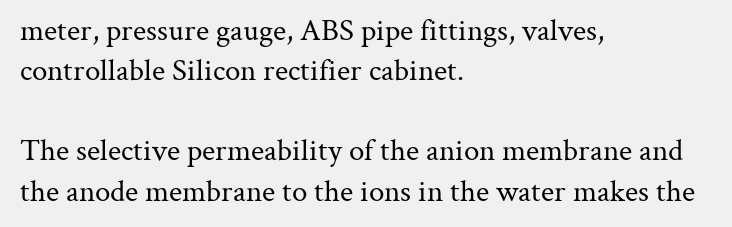meter, pressure gauge, ABS pipe fittings, valves, controllable Silicon rectifier cabinet.

The selective permeability of the anion membrane and the anode membrane to the ions in the water makes the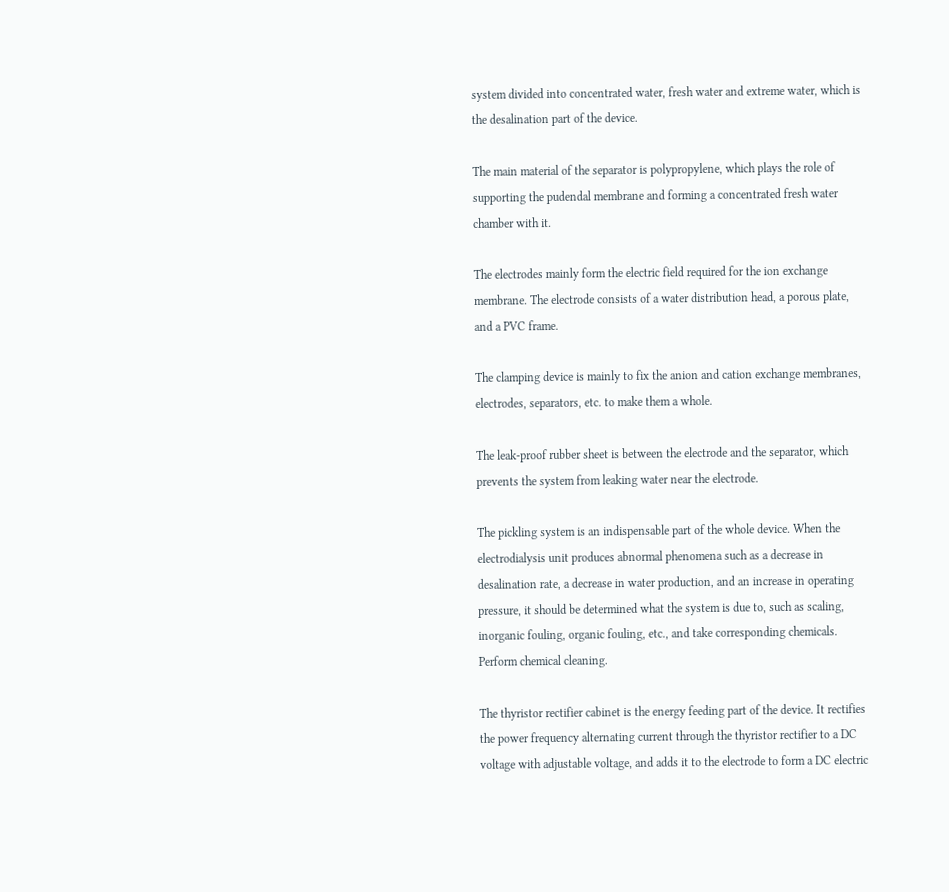system divided into concentrated water, fresh water and extreme water, which is the desalination part of the device.

The main material of the separator is polypropylene, which plays the role of supporting the pudendal membrane and forming a concentrated fresh water chamber with it.

The electrodes mainly form the electric field required for the ion exchange membrane. The electrode consists of a water distribution head, a porous plate, and a PVC frame.

The clamping device is mainly to fix the anion and cation exchange membranes, electrodes, separators, etc. to make them a whole.

The leak-proof rubber sheet is between the electrode and the separator, which prevents the system from leaking water near the electrode.

The pickling system is an indispensable part of the whole device. When the electrodialysis unit produces abnormal phenomena such as a decrease in desalination rate, a decrease in water production, and an increase in operating pressure, it should be determined what the system is due to, such as scaling, inorganic fouling, organic fouling, etc., and take corresponding chemicals. Perform chemical cleaning.

The thyristor rectifier cabinet is the energy feeding part of the device. It rectifies the power frequency alternating current through the thyristor rectifier to a DC voltage with adjustable voltage, and adds it to the electrode to form a DC electric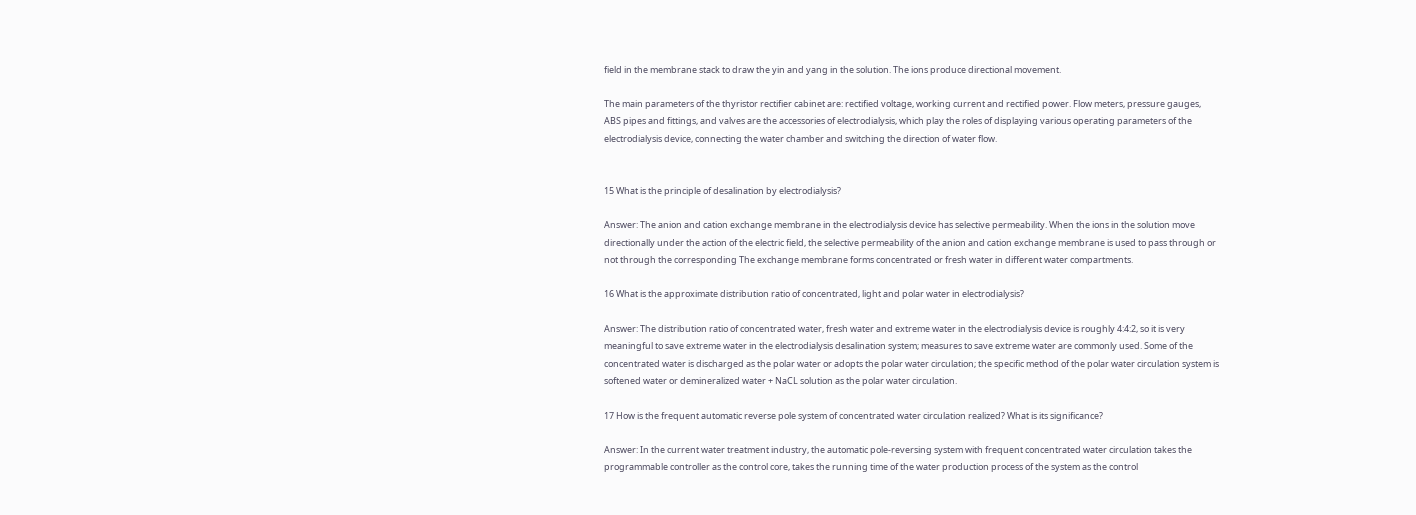field in the membrane stack to draw the yin and yang in the solution. The ions produce directional movement.

The main parameters of the thyristor rectifier cabinet are: rectified voltage, working current and rectified power. Flow meters, pressure gauges, ABS pipes and fittings, and valves are the accessories of electrodialysis, which play the roles of displaying various operating parameters of the electrodialysis device, connecting the water chamber and switching the direction of water flow.


15 What is the principle of desalination by electrodialysis?

Answer: The anion and cation exchange membrane in the electrodialysis device has selective permeability. When the ions in the solution move directionally under the action of the electric field, the selective permeability of the anion and cation exchange membrane is used to pass through or not through the corresponding The exchange membrane forms concentrated or fresh water in different water compartments.

16 What is the approximate distribution ratio of concentrated, light and polar water in electrodialysis?

Answer: The distribution ratio of concentrated water, fresh water and extreme water in the electrodialysis device is roughly 4:4:2, so it is very meaningful to save extreme water in the electrodialysis desalination system; measures to save extreme water are commonly used. Some of the concentrated water is discharged as the polar water or adopts the polar water circulation; the specific method of the polar water circulation system is softened water or demineralized water + NaCL solution as the polar water circulation.

17 How is the frequent automatic reverse pole system of concentrated water circulation realized? What is its significance?

Answer: In the current water treatment industry, the automatic pole-reversing system with frequent concentrated water circulation takes the programmable controller as the control core, takes the running time of the water production process of the system as the control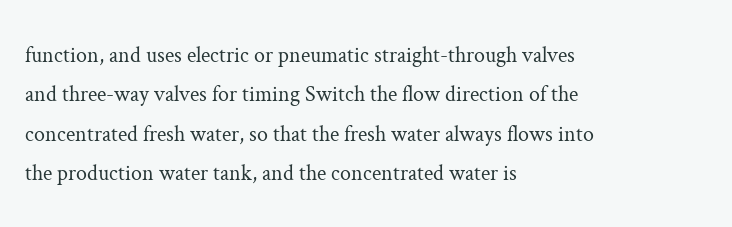function, and uses electric or pneumatic straight-through valves and three-way valves for timing Switch the flow direction of the concentrated fresh water, so that the fresh water always flows into the production water tank, and the concentrated water is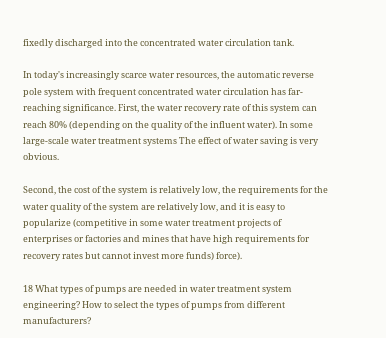fixedly discharged into the concentrated water circulation tank.

In today's increasingly scarce water resources, the automatic reverse pole system with frequent concentrated water circulation has far-reaching significance. First, the water recovery rate of this system can reach 80% (depending on the quality of the influent water). In some large-scale water treatment systems The effect of water saving is very obvious.

Second, the cost of the system is relatively low, the requirements for the water quality of the system are relatively low, and it is easy to popularize (competitive in some water treatment projects of enterprises or factories and mines that have high requirements for recovery rates but cannot invest more funds) force).

18 What types of pumps are needed in water treatment system engineering? How to select the types of pumps from different manufacturers?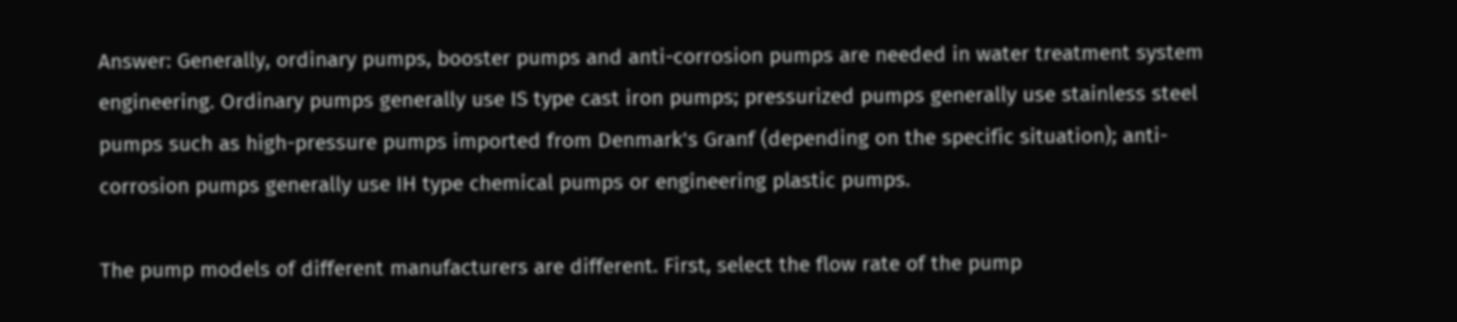Answer: Generally, ordinary pumps, booster pumps and anti-corrosion pumps are needed in water treatment system engineering. Ordinary pumps generally use IS type cast iron pumps; pressurized pumps generally use stainless steel pumps such as high-pressure pumps imported from Denmark's Granf (depending on the specific situation); anti-corrosion pumps generally use IH type chemical pumps or engineering plastic pumps.

The pump models of different manufacturers are different. First, select the flow rate of the pump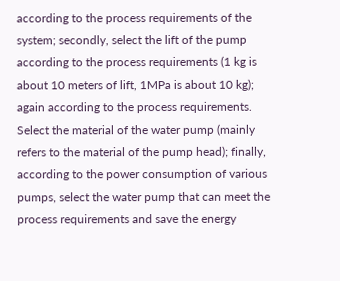according to the process requirements of the system; secondly, select the lift of the pump according to the process requirements (1 kg is about 10 meters of lift, 1MPa is about 10 kg); again according to the process requirements. Select the material of the water pump (mainly refers to the material of the pump head); finally, according to the power consumption of various pumps, select the water pump that can meet the process requirements and save the energy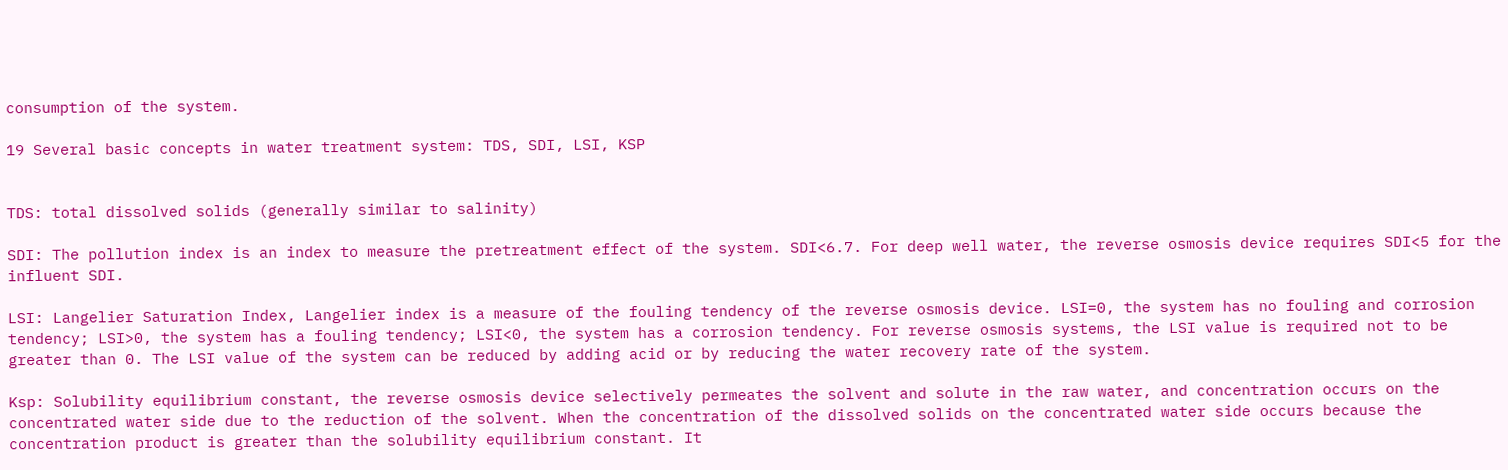consumption of the system.

19 Several basic concepts in water treatment system: TDS, SDI, LSI, KSP


TDS: total dissolved solids (generally similar to salinity)

SDI: The pollution index is an index to measure the pretreatment effect of the system. SDI<6.7. For deep well water, the reverse osmosis device requires SDI<5 for the influent SDI.

LSI: Langelier Saturation Index, Langelier index is a measure of the fouling tendency of the reverse osmosis device. LSI=0, the system has no fouling and corrosion tendency; LSI>0, the system has a fouling tendency; LSI<0, the system has a corrosion tendency. For reverse osmosis systems, the LSI value is required not to be greater than 0. The LSI value of the system can be reduced by adding acid or by reducing the water recovery rate of the system.

Ksp: Solubility equilibrium constant, the reverse osmosis device selectively permeates the solvent and solute in the raw water, and concentration occurs on the concentrated water side due to the reduction of the solvent. When the concentration of the dissolved solids on the concentrated water side occurs because the concentration product is greater than the solubility equilibrium constant. It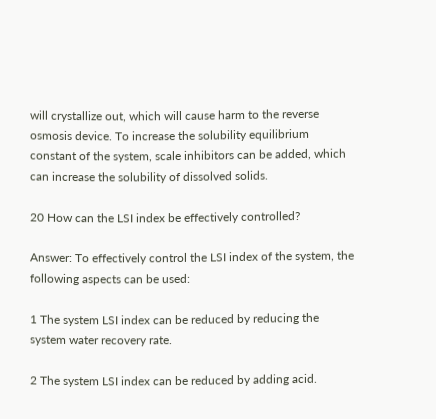will crystallize out, which will cause harm to the reverse osmosis device. To increase the solubility equilibrium constant of the system, scale inhibitors can be added, which can increase the solubility of dissolved solids.

20 How can the LSI index be effectively controlled?

Answer: To effectively control the LSI index of the system, the following aspects can be used:

1 The system LSI index can be reduced by reducing the system water recovery rate.

2 The system LSI index can be reduced by adding acid.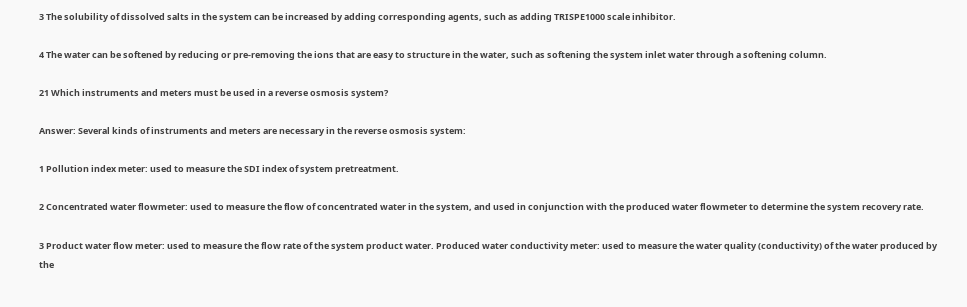3 The solubility of dissolved salts in the system can be increased by adding corresponding agents, such as adding TRISPE1000 scale inhibitor.

4 The water can be softened by reducing or pre-removing the ions that are easy to structure in the water, such as softening the system inlet water through a softening column.

21 Which instruments and meters must be used in a reverse osmosis system?

Answer: Several kinds of instruments and meters are necessary in the reverse osmosis system:

1 Pollution index meter: used to measure the SDI index of system pretreatment.

2 Concentrated water flowmeter: used to measure the flow of concentrated water in the system, and used in conjunction with the produced water flowmeter to determine the system recovery rate.

3 Product water flow meter: used to measure the flow rate of the system product water. Produced water conductivity meter: used to measure the water quality (conductivity) of the water produced by the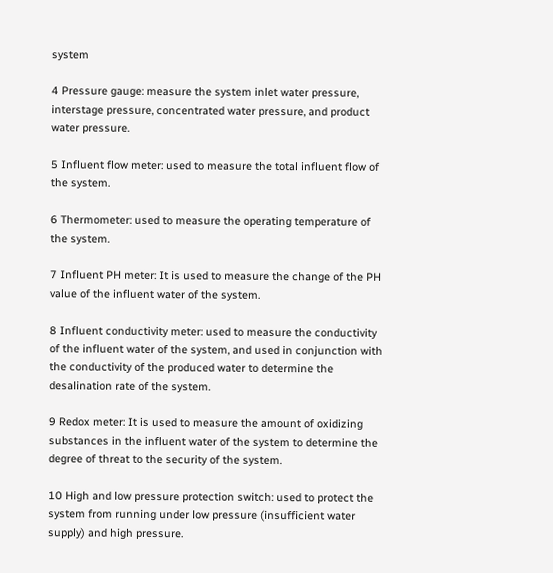system

4 Pressure gauge: measure the system inlet water pressure, interstage pressure, concentrated water pressure, and product water pressure.

5 Influent flow meter: used to measure the total influent flow of the system.

6 Thermometer: used to measure the operating temperature of the system.

7 Influent PH meter: It is used to measure the change of the PH value of the influent water of the system.

8 Influent conductivity meter: used to measure the conductivity of the influent water of the system, and used in conjunction with the conductivity of the produced water to determine the desalination rate of the system.

9 Redox meter: It is used to measure the amount of oxidizing substances in the influent water of the system to determine the degree of threat to the security of the system.

10 High and low pressure protection switch: used to protect the system from running under low pressure (insufficient water supply) and high pressure.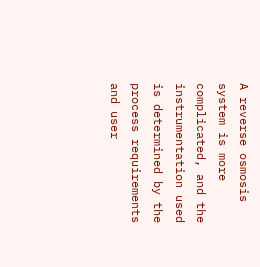A reverse osmosis system is more complicated, and the instrumentation used is determined by the process requirements and user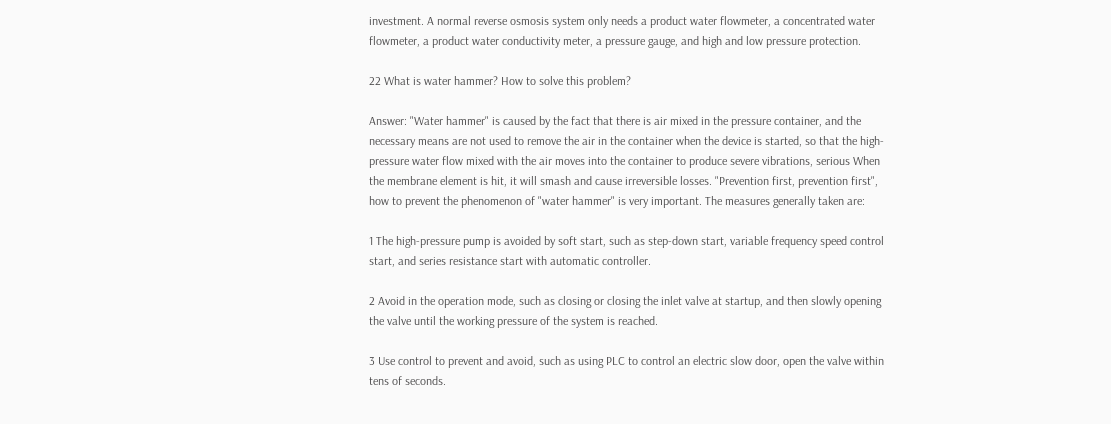investment. A normal reverse osmosis system only needs a product water flowmeter, a concentrated water flowmeter, a product water conductivity meter, a pressure gauge, and high and low pressure protection.

22 What is water hammer? How to solve this problem?

Answer: "Water hammer" is caused by the fact that there is air mixed in the pressure container, and the necessary means are not used to remove the air in the container when the device is started, so that the high-pressure water flow mixed with the air moves into the container to produce severe vibrations, serious When the membrane element is hit, it will smash and cause irreversible losses. "Prevention first, prevention first", how to prevent the phenomenon of "water hammer" is very important. The measures generally taken are:

1 The high-pressure pump is avoided by soft start, such as step-down start, variable frequency speed control start, and series resistance start with automatic controller.

2 Avoid in the operation mode, such as closing or closing the inlet valve at startup, and then slowly opening the valve until the working pressure of the system is reached.

3 Use control to prevent and avoid, such as using PLC to control an electric slow door, open the valve within tens of seconds.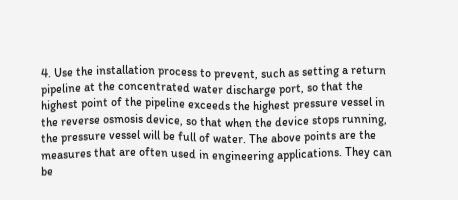4. Use the installation process to prevent, such as setting a return pipeline at the concentrated water discharge port, so that the highest point of the pipeline exceeds the highest pressure vessel in the reverse osmosis device, so that when the device stops running, the pressure vessel will be full of water. The above points are the measures that are often used in engineering applications. They can be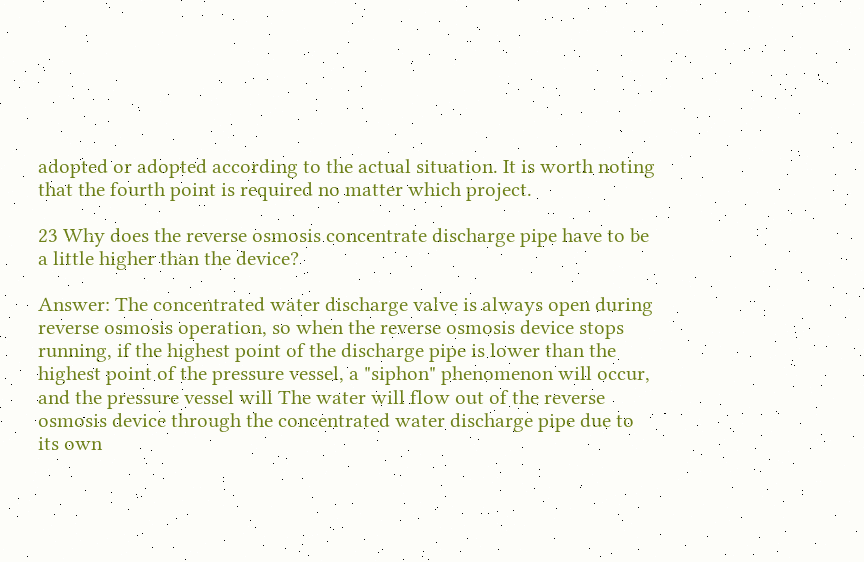adopted or adopted according to the actual situation. It is worth noting that the fourth point is required no matter which project.

23 Why does the reverse osmosis concentrate discharge pipe have to be a little higher than the device?

Answer: The concentrated water discharge valve is always open during reverse osmosis operation, so when the reverse osmosis device stops running, if the highest point of the discharge pipe is lower than the highest point of the pressure vessel, a "siphon" phenomenon will occur, and the pressure vessel will The water will flow out of the reverse osmosis device through the concentrated water discharge pipe due to its own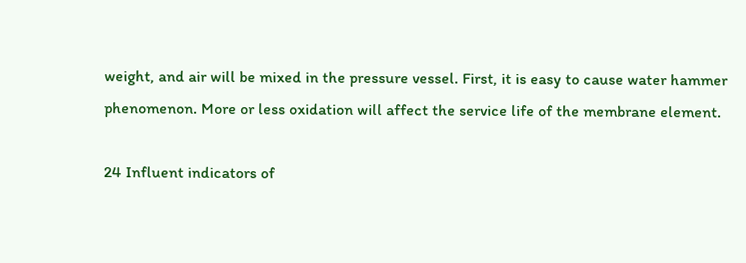weight, and air will be mixed in the pressure vessel. First, it is easy to cause water hammer phenomenon. More or less oxidation will affect the service life of the membrane element.

24 Influent indicators of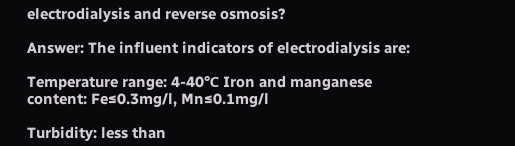electrodialysis and reverse osmosis?

Answer: The influent indicators of electrodialysis are:

Temperature range: 4-40℃ Iron and manganese content: Fe≤0.3mg/l, Mn≤0.1mg/l

Turbidity: less than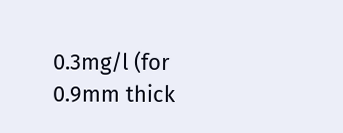0.3mg/l (for 0.9mm thick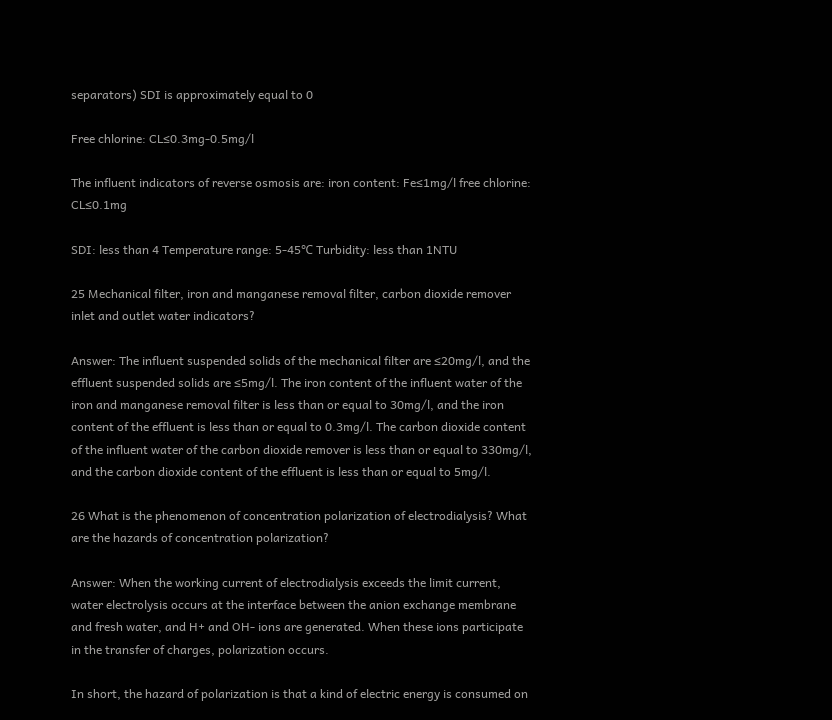separators) SDI is approximately equal to 0

Free chlorine: CL≤0.3mg-0.5mg/l

The influent indicators of reverse osmosis are: iron content: Fe≤1mg/l free chlorine: CL≤0.1mg

SDI: less than 4 Temperature range: 5-45℃ Turbidity: less than 1NTU

25 Mechanical filter, iron and manganese removal filter, carbon dioxide remover inlet and outlet water indicators?

Answer: The influent suspended solids of the mechanical filter are ≤20mg/l, and the effluent suspended solids are ≤5mg/l. The iron content of the influent water of the iron and manganese removal filter is less than or equal to 30mg/l, and the iron content of the effluent is less than or equal to 0.3mg/l. The carbon dioxide content of the influent water of the carbon dioxide remover is less than or equal to 330mg/l, and the carbon dioxide content of the effluent is less than or equal to 5mg/l.

26 What is the phenomenon of concentration polarization of electrodialysis? What are the hazards of concentration polarization?

Answer: When the working current of electrodialysis exceeds the limit current, water electrolysis occurs at the interface between the anion exchange membrane and fresh water, and H+ and OH- ions are generated. When these ions participate in the transfer of charges, polarization occurs.

In short, the hazard of polarization is that a kind of electric energy is consumed on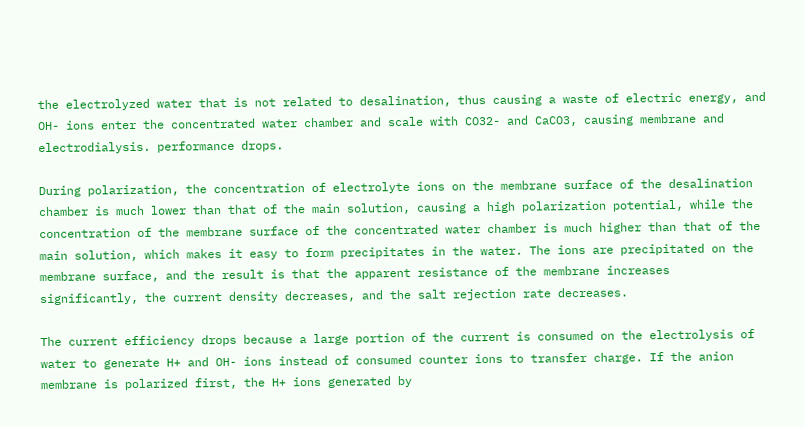the electrolyzed water that is not related to desalination, thus causing a waste of electric energy, and OH- ions enter the concentrated water chamber and scale with CO32- and CaCO3, causing membrane and electrodialysis. performance drops.

During polarization, the concentration of electrolyte ions on the membrane surface of the desalination chamber is much lower than that of the main solution, causing a high polarization potential, while the concentration of the membrane surface of the concentrated water chamber is much higher than that of the main solution, which makes it easy to form precipitates in the water. The ions are precipitated on the membrane surface, and the result is that the apparent resistance of the membrane increases significantly, the current density decreases, and the salt rejection rate decreases.

The current efficiency drops because a large portion of the current is consumed on the electrolysis of water to generate H+ and OH- ions instead of consumed counter ions to transfer charge. If the anion membrane is polarized first, the H+ ions generated by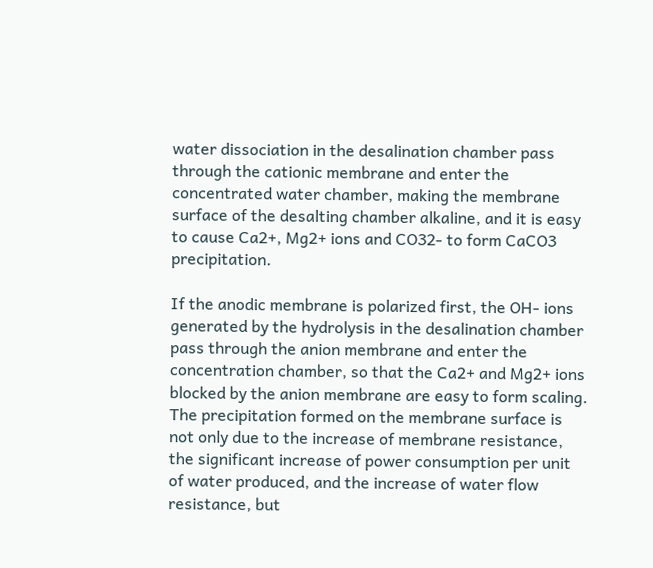water dissociation in the desalination chamber pass through the cationic membrane and enter the concentrated water chamber, making the membrane surface of the desalting chamber alkaline, and it is easy to cause Ca2+, Mg2+ ions and CO32- to form CaCO3 precipitation.

If the anodic membrane is polarized first, the OH- ions generated by the hydrolysis in the desalination chamber pass through the anion membrane and enter the concentration chamber, so that the Ca2+ and Mg2+ ions blocked by the anion membrane are easy to form scaling. The precipitation formed on the membrane surface is not only due to the increase of membrane resistance, the significant increase of power consumption per unit of water produced, and the increase of water flow resistance, but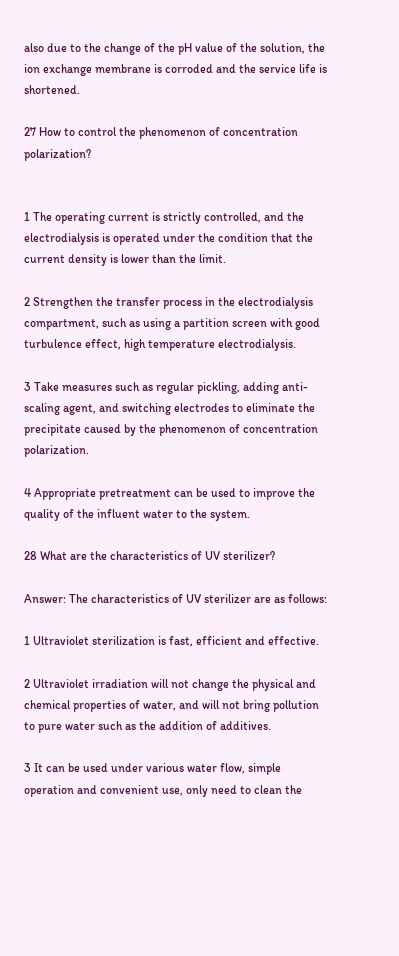also due to the change of the pH value of the solution, the ion exchange membrane is corroded and the service life is shortened.

27 How to control the phenomenon of concentration polarization?


1 The operating current is strictly controlled, and the electrodialysis is operated under the condition that the current density is lower than the limit.

2 Strengthen the transfer process in the electrodialysis compartment, such as using a partition screen with good turbulence effect, high temperature electrodialysis.

3 Take measures such as regular pickling, adding anti-scaling agent, and switching electrodes to eliminate the precipitate caused by the phenomenon of concentration polarization.

4 Appropriate pretreatment can be used to improve the quality of the influent water to the system.

28 What are the characteristics of UV sterilizer?

Answer: The characteristics of UV sterilizer are as follows:

1 Ultraviolet sterilization is fast, efficient and effective.

2 Ultraviolet irradiation will not change the physical and chemical properties of water, and will not bring pollution to pure water such as the addition of additives.

3 It can be used under various water flow, simple operation and convenient use, only need to clean the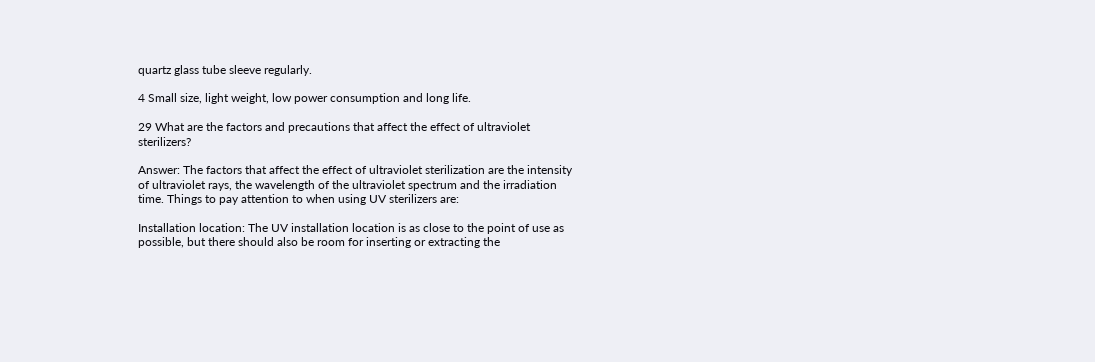quartz glass tube sleeve regularly.

4 Small size, light weight, low power consumption and long life.

29 What are the factors and precautions that affect the effect of ultraviolet sterilizers?

Answer: The factors that affect the effect of ultraviolet sterilization are the intensity of ultraviolet rays, the wavelength of the ultraviolet spectrum and the irradiation time. Things to pay attention to when using UV sterilizers are:

Installation location: The UV installation location is as close to the point of use as possible, but there should also be room for inserting or extracting the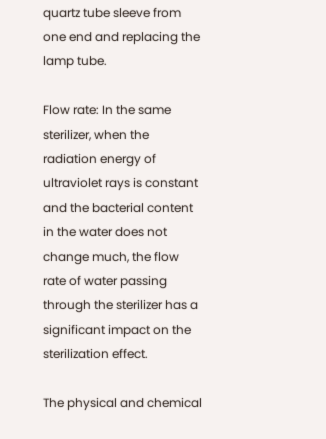quartz tube sleeve from one end and replacing the lamp tube.

Flow rate: In the same sterilizer, when the radiation energy of ultraviolet rays is constant and the bacterial content in the water does not change much, the flow rate of water passing through the sterilizer has a significant impact on the sterilization effect.

The physical and chemical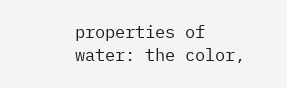properties of water: the color,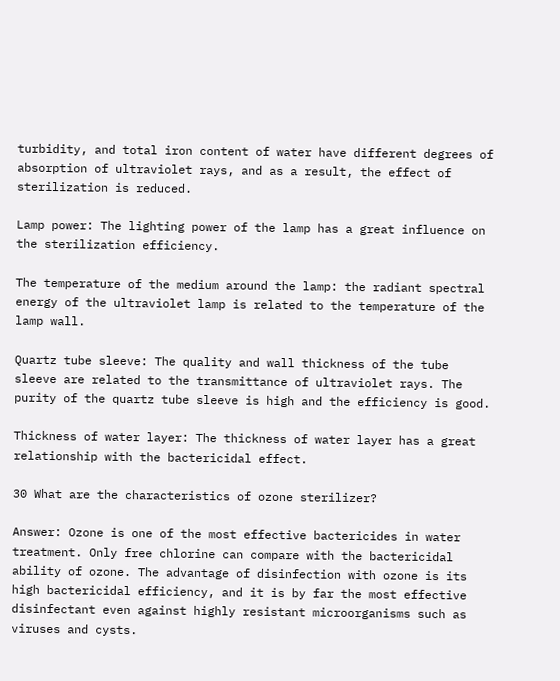turbidity, and total iron content of water have different degrees of absorption of ultraviolet rays, and as a result, the effect of sterilization is reduced.

Lamp power: The lighting power of the lamp has a great influence on the sterilization efficiency.

The temperature of the medium around the lamp: the radiant spectral energy of the ultraviolet lamp is related to the temperature of the lamp wall.

Quartz tube sleeve: The quality and wall thickness of the tube sleeve are related to the transmittance of ultraviolet rays. The purity of the quartz tube sleeve is high and the efficiency is good.

Thickness of water layer: The thickness of water layer has a great relationship with the bactericidal effect.

30 What are the characteristics of ozone sterilizer?

Answer: Ozone is one of the most effective bactericides in water treatment. Only free chlorine can compare with the bactericidal ability of ozone. The advantage of disinfection with ozone is its high bactericidal efficiency, and it is by far the most effective disinfectant even against highly resistant microorganisms such as viruses and cysts.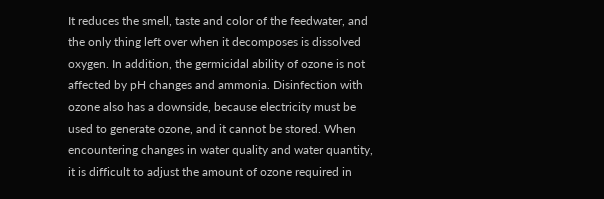It reduces the smell, taste and color of the feedwater, and the only thing left over when it decomposes is dissolved oxygen. In addition, the germicidal ability of ozone is not affected by pH changes and ammonia. Disinfection with ozone also has a downside, because electricity must be used to generate ozone, and it cannot be stored. When encountering changes in water quality and water quantity, it is difficult to adjust the amount of ozone required in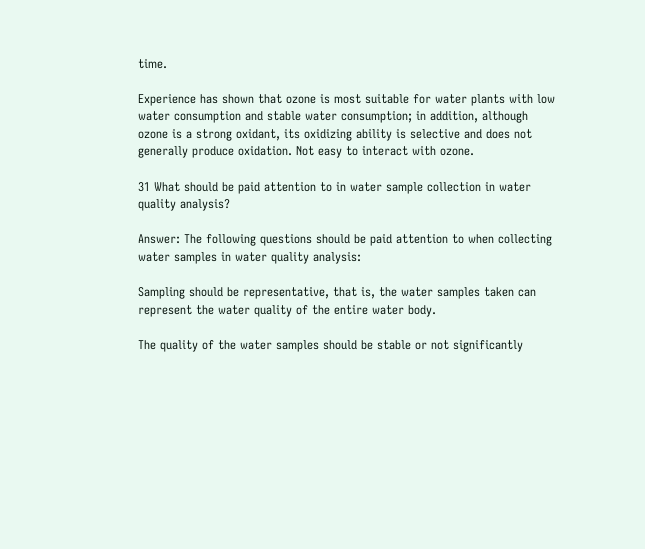time.

Experience has shown that ozone is most suitable for water plants with low water consumption and stable water consumption; in addition, although ozone is a strong oxidant, its oxidizing ability is selective and does not generally produce oxidation. Not easy to interact with ozone.

31 What should be paid attention to in water sample collection in water quality analysis?

Answer: The following questions should be paid attention to when collecting water samples in water quality analysis:

Sampling should be representative, that is, the water samples taken can represent the water quality of the entire water body.

The quality of the water samples should be stable or not significantly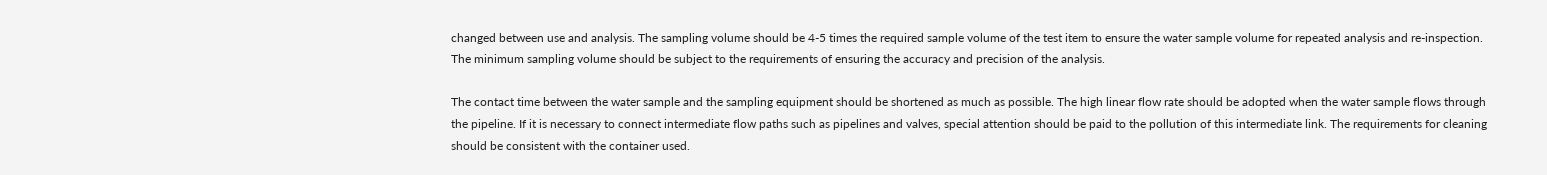changed between use and analysis. The sampling volume should be 4-5 times the required sample volume of the test item to ensure the water sample volume for repeated analysis and re-inspection. The minimum sampling volume should be subject to the requirements of ensuring the accuracy and precision of the analysis.

The contact time between the water sample and the sampling equipment should be shortened as much as possible. The high linear flow rate should be adopted when the water sample flows through the pipeline. If it is necessary to connect intermediate flow paths such as pipelines and valves, special attention should be paid to the pollution of this intermediate link. The requirements for cleaning should be consistent with the container used.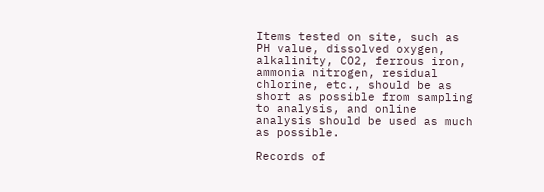Items tested on site, such as PH value, dissolved oxygen, alkalinity, CO2, ferrous iron, ammonia nitrogen, residual chlorine, etc., should be as short as possible from sampling to analysis, and online analysis should be used as much as possible.

Records of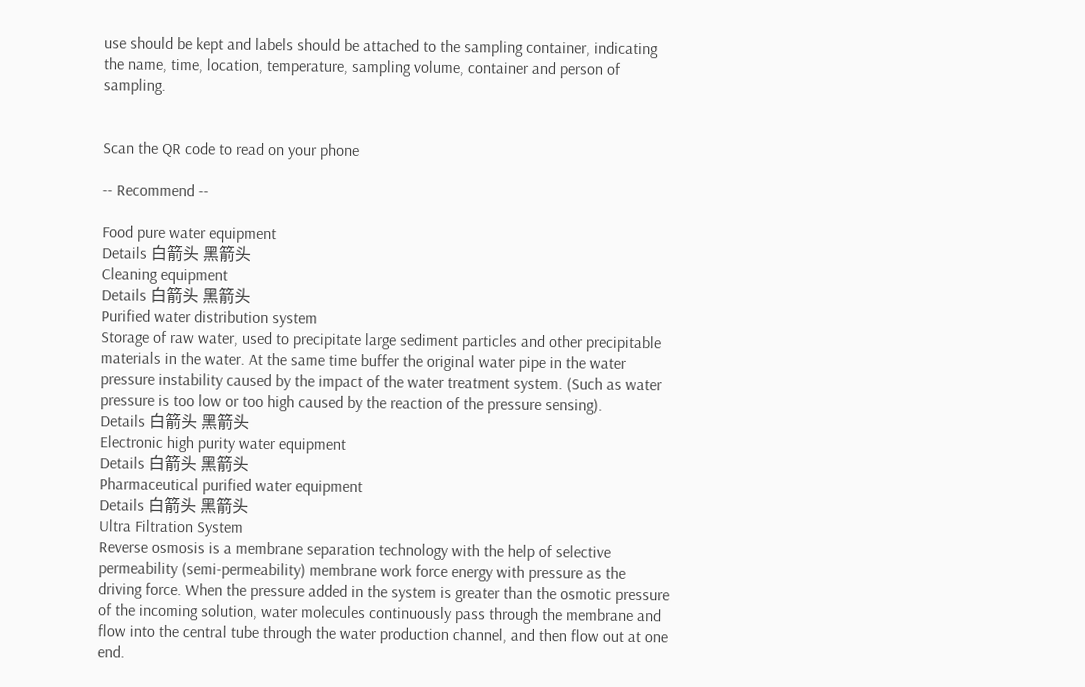use should be kept and labels should be attached to the sampling container, indicating the name, time, location, temperature, sampling volume, container and person of sampling.


Scan the QR code to read on your phone

-- Recommend --

Food pure water equipment
Details 白箭头 黑箭头
Cleaning equipment
Details 白箭头 黑箭头
Purified water distribution system
Storage of raw water, used to precipitate large sediment particles and other precipitable materials in the water. At the same time buffer the original water pipe in the water pressure instability caused by the impact of the water treatment system. (Such as water pressure is too low or too high caused by the reaction of the pressure sensing).
Details 白箭头 黑箭头
Electronic high purity water equipment
Details 白箭头 黑箭头
Pharmaceutical purified water equipment
Details 白箭头 黑箭头
Ultra Filtration System
Reverse osmosis is a membrane separation technology with the help of selective permeability (semi-permeability) membrane work force energy with pressure as the driving force. When the pressure added in the system is greater than the osmotic pressure of the incoming solution, water molecules continuously pass through the membrane and flow into the central tube through the water production channel, and then flow out at one end.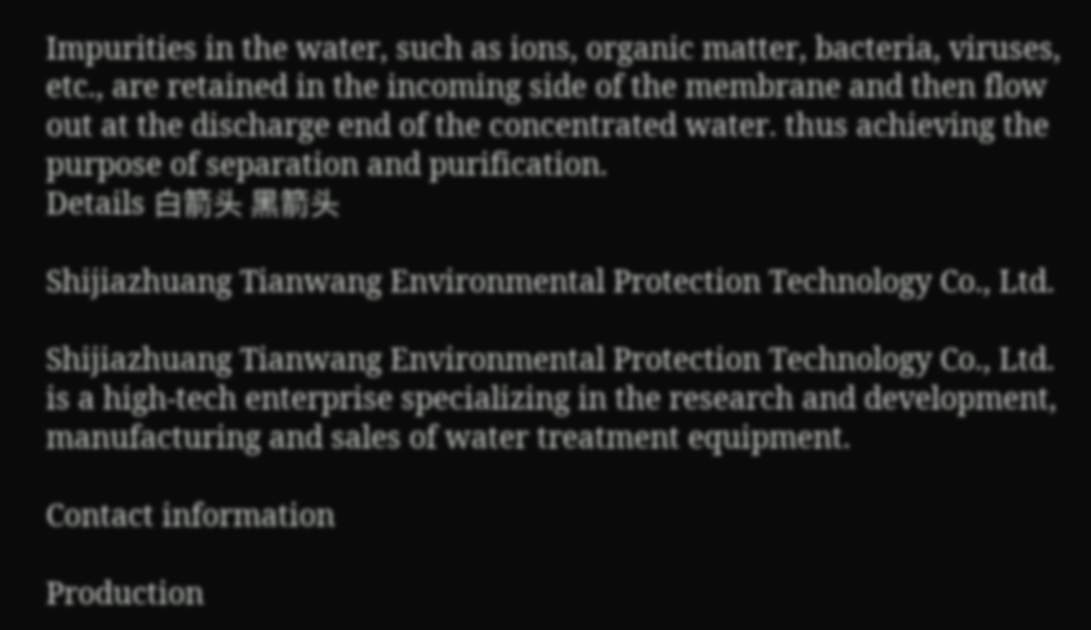Impurities in the water, such as ions, organic matter, bacteria, viruses, etc., are retained in the incoming side of the membrane and then flow out at the discharge end of the concentrated water. thus achieving the purpose of separation and purification.
Details 白箭头 黑箭头

Shijiazhuang Tianwang Environmental Protection Technology Co., Ltd.

Shijiazhuang Tianwang Environmental Protection Technology Co., Ltd. is a high-tech enterprise specializing in the research and development, manufacturing and sales of water treatment equipment.

Contact information

Production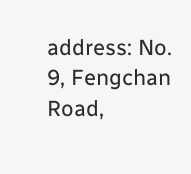address: No. 9, Fengchan Road,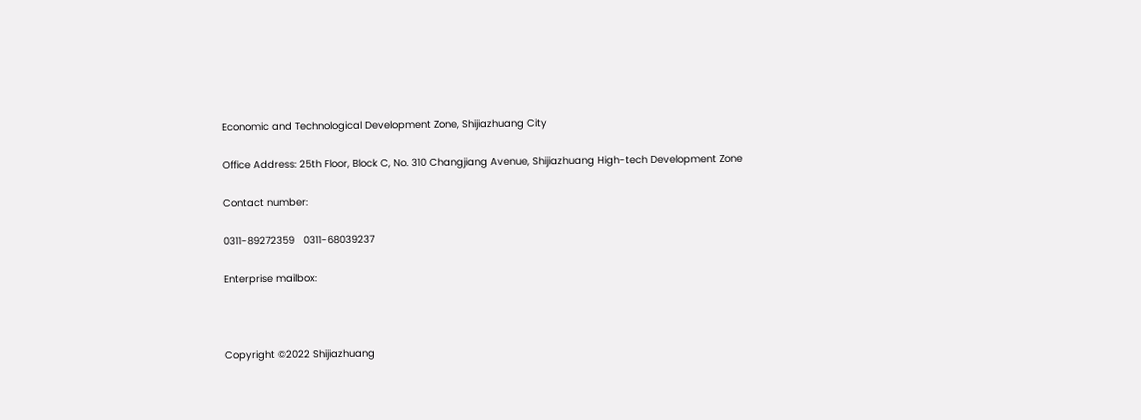Economic and Technological Development Zone, Shijiazhuang City

Office Address: 25th Floor, Block C, No. 310 Changjiang Avenue, Shijiazhuang High-tech Development Zone

Contact number:

0311-89272359   0311-68039237

Enterprise mailbox:



Copyright ©2022 Shijiazhuang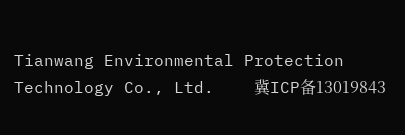Tianwang Environmental Protection Technology Co., Ltd.    冀ICP备13019843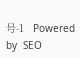号-1   Powered by  SEO